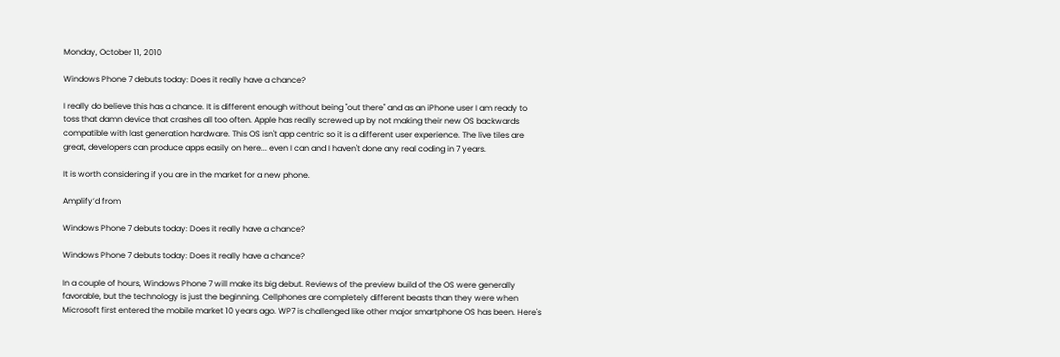Monday, October 11, 2010

Windows Phone 7 debuts today: Does it really have a chance?

I really do believe this has a chance. It is different enough without being "out there" and as an iPhone user I am ready to toss that damn device that crashes all too often. Apple has really screwed up by not making their new OS backwards compatible with last generation hardware. This OS isn't app centric so it is a different user experience. The live tiles are great, developers can produce apps easily on here... even I can and I haven't done any real coding in 7 years.

It is worth considering if you are in the market for a new phone.

Amplify’d from

Windows Phone 7 debuts today: Does it really have a chance?

Windows Phone 7 debuts today: Does it really have a chance?

In a couple of hours, Windows Phone 7 will make its big debut. Reviews of the preview build of the OS were generally favorable, but the technology is just the beginning. Cellphones are completely different beasts than they were when Microsoft first entered the mobile market 10 years ago. WP7 is challenged like other major smartphone OS has been. Here's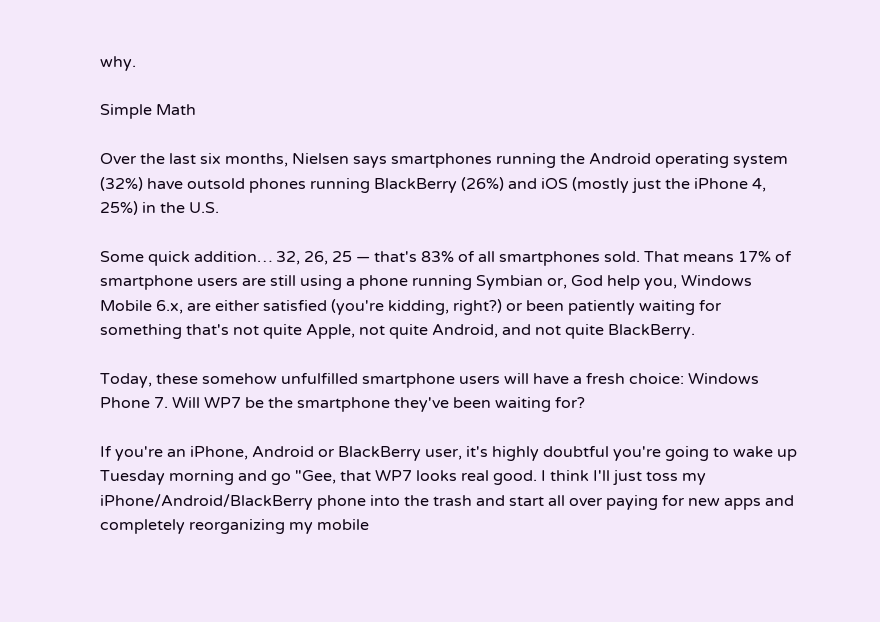why.

Simple Math

Over the last six months, Nielsen says smartphones running the Android operating system (32%) have outsold phones running BlackBerry (26%) and iOS (mostly just the iPhone 4, 25%) in the U.S.

Some quick addition… 32, 26, 25 — that's 83% of all smartphones sold. That means 17% of smartphone users are still using a phone running Symbian or, God help you, Windows Mobile 6.x, are either satisfied (you're kidding, right?) or been patiently waiting for something that's not quite Apple, not quite Android, and not quite BlackBerry.

Today, these somehow unfulfilled smartphone users will have a fresh choice: Windows Phone 7. Will WP7 be the smartphone they've been waiting for?

If you're an iPhone, Android or BlackBerry user, it's highly doubtful you're going to wake up Tuesday morning and go "Gee, that WP7 looks real good. I think I'll just toss my iPhone/Android/BlackBerry phone into the trash and start all over paying for new apps and completely reorganizing my mobile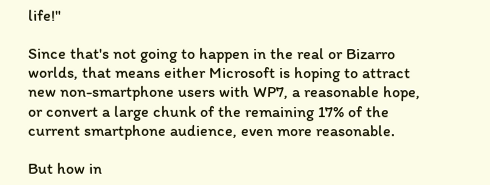life!"

Since that's not going to happen in the real or Bizarro worlds, that means either Microsoft is hoping to attract new non-smartphone users with WP7, a reasonable hope, or convert a large chunk of the remaining 17% of the current smartphone audience, even more reasonable.

But how in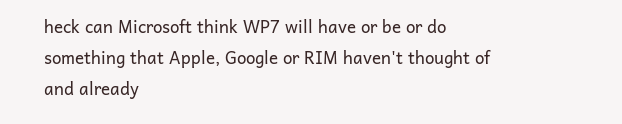heck can Microsoft think WP7 will have or be or do something that Apple, Google or RIM haven't thought of and already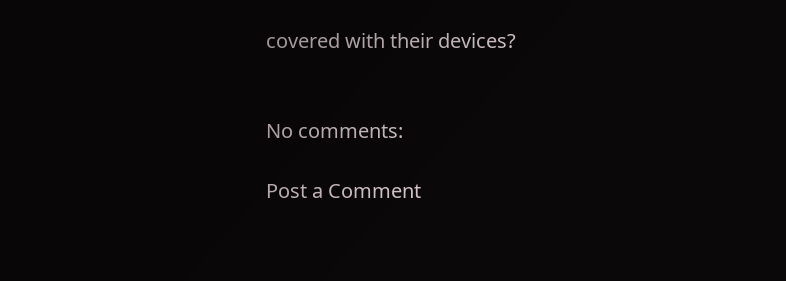covered with their devices?


No comments:

Post a Comment